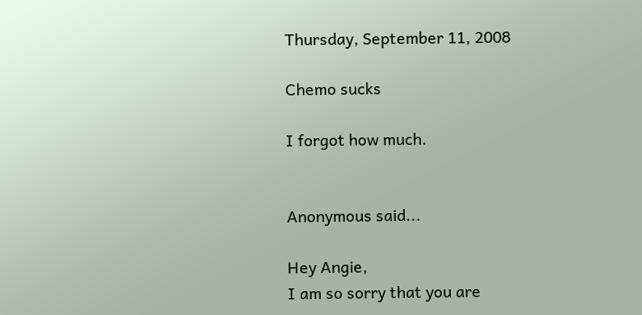Thursday, September 11, 2008

Chemo sucks

I forgot how much.


Anonymous said...

Hey Angie,
I am so sorry that you are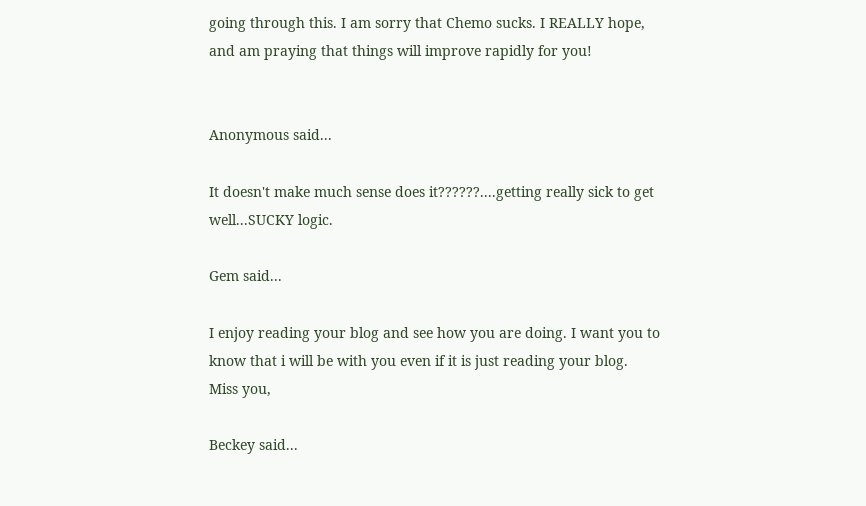going through this. I am sorry that Chemo sucks. I REALLY hope, and am praying that things will improve rapidly for you!


Anonymous said...

It doesn't make much sense does it??????....getting really sick to get well...SUCKY logic.

Gem said...

I enjoy reading your blog and see how you are doing. I want you to know that i will be with you even if it is just reading your blog.
Miss you,

Beckey said...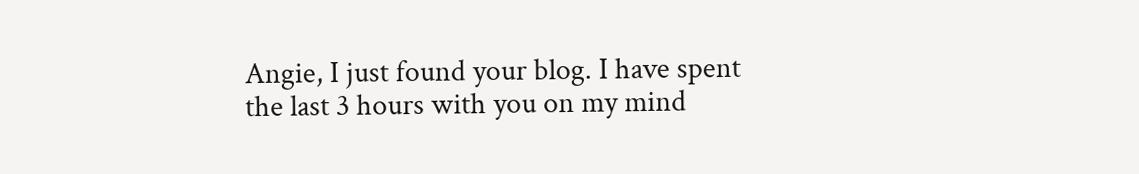Angie, I just found your blog. I have spent the last 3 hours with you on my mind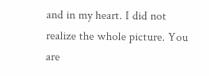and in my heart. I did not realize the whole picture. You are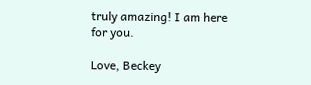truly amazing! I am here for you.

Love, Beckey